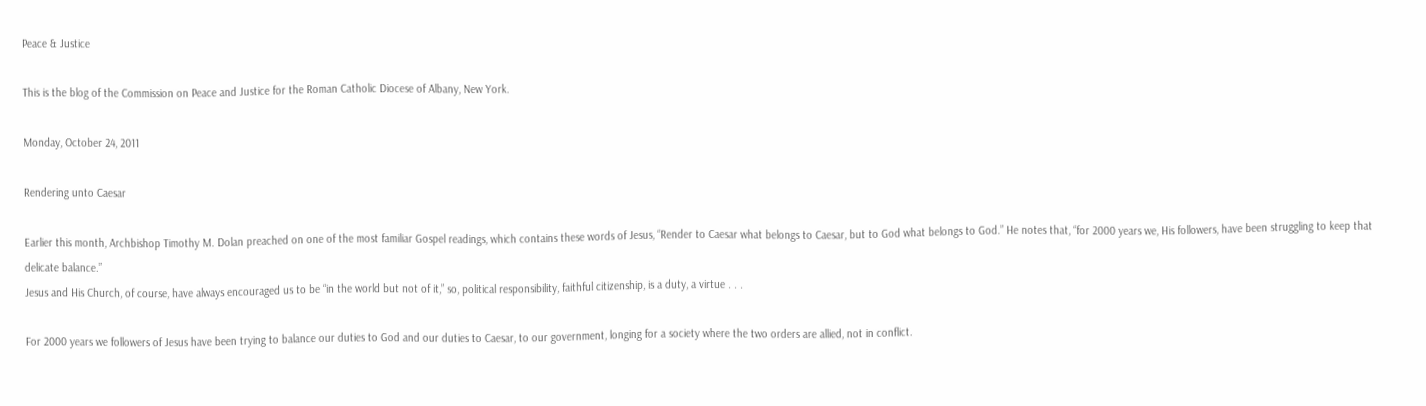Peace & Justice

This is the blog of the Commission on Peace and Justice for the Roman Catholic Diocese of Albany, New York.

Monday, October 24, 2011

Rendering unto Caesar

Earlier this month, Archbishop Timothy M. Dolan preached on one of the most familiar Gospel readings, which contains these words of Jesus, “Render to Caesar what belongs to Caesar, but to God what belongs to God.” He notes that, “for 2000 years we, His followers, have been struggling to keep that delicate balance.”
Jesus and His Church, of course, have always encouraged us to be “in the world but not of it,” so, political responsibility, faithful citizenship, is a duty, a virtue . . .

For 2000 years we followers of Jesus have been trying to balance our duties to God and our duties to Caesar, to our government, longing for a society where the two orders are allied, not in conflict.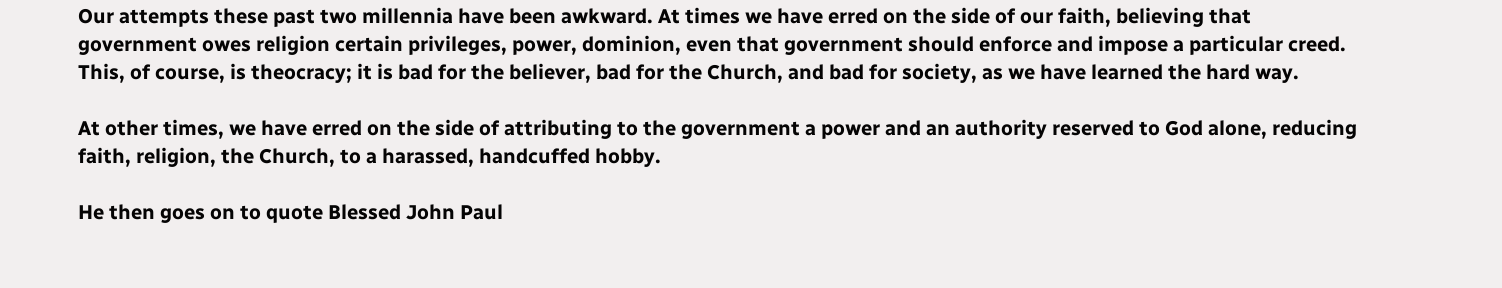Our attempts these past two millennia have been awkward. At times we have erred on the side of our faith, believing that government owes religion certain privileges, power, dominion, even that government should enforce and impose a particular creed. This, of course, is theocracy; it is bad for the believer, bad for the Church, and bad for society, as we have learned the hard way.

At other times, we have erred on the side of attributing to the government a power and an authority reserved to God alone, reducing faith, religion, the Church, to a harassed, handcuffed hobby.

He then goes on to quote Blessed John Paul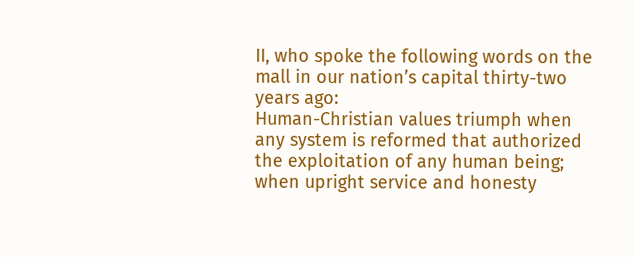II, who spoke the following words on the mall in our nation’s capital thirty-two years ago:
Human-Christian values triumph when any system is reformed that authorized the exploitation of any human being; when upright service and honesty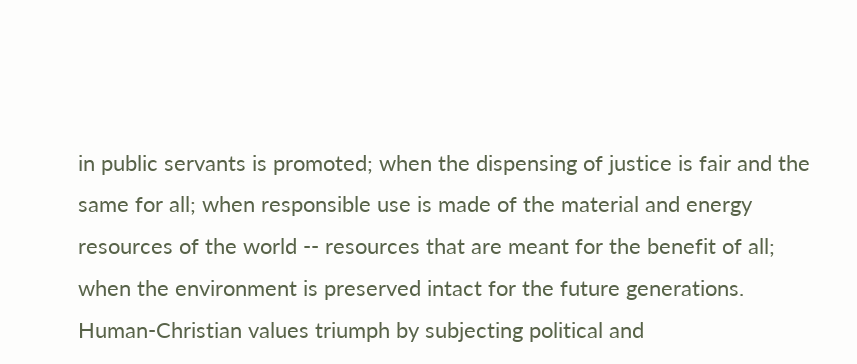in public servants is promoted; when the dispensing of justice is fair and the same for all; when responsible use is made of the material and energy resources of the world -- resources that are meant for the benefit of all; when the environment is preserved intact for the future generations. Human-Christian values triumph by subjecting political and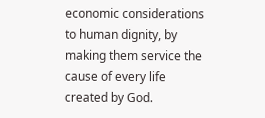economic considerations to human dignity, by making them service the cause of every life created by God.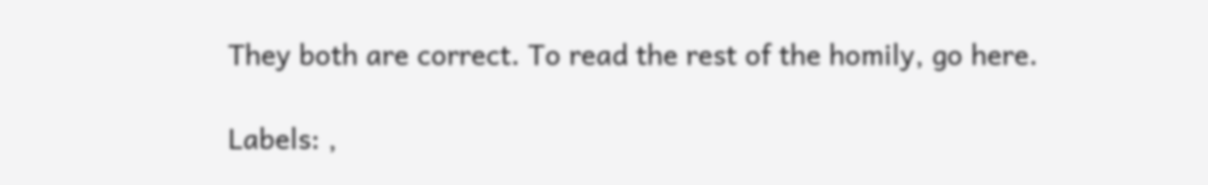They both are correct. To read the rest of the homily, go here.

Labels: ,